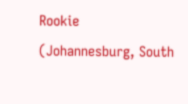Rookie (Johannesburg, South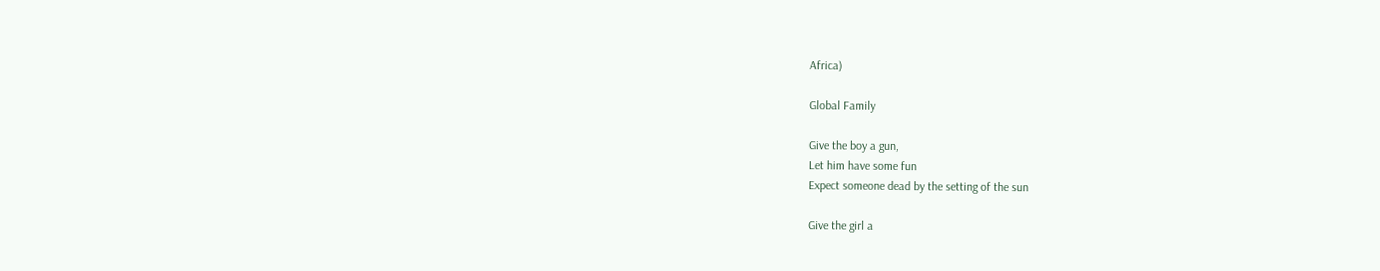Africa)

Global Family

Give the boy a gun,
Let him have some fun
Expect someone dead by the setting of the sun

Give the girl a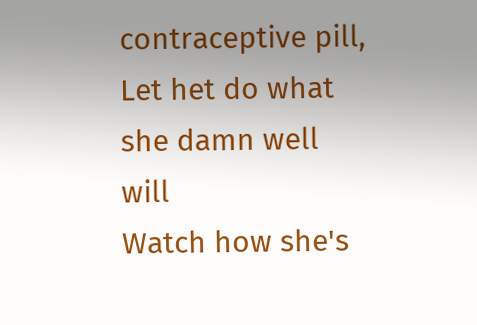contraceptive pill,
Let het do what she damn well will
Watch how she's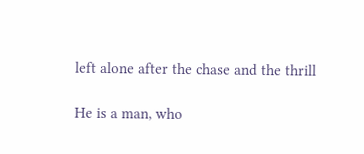left alone after the chase and the thrill

He is a man, who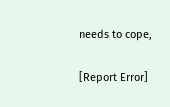needs to cope,

[Report Error]